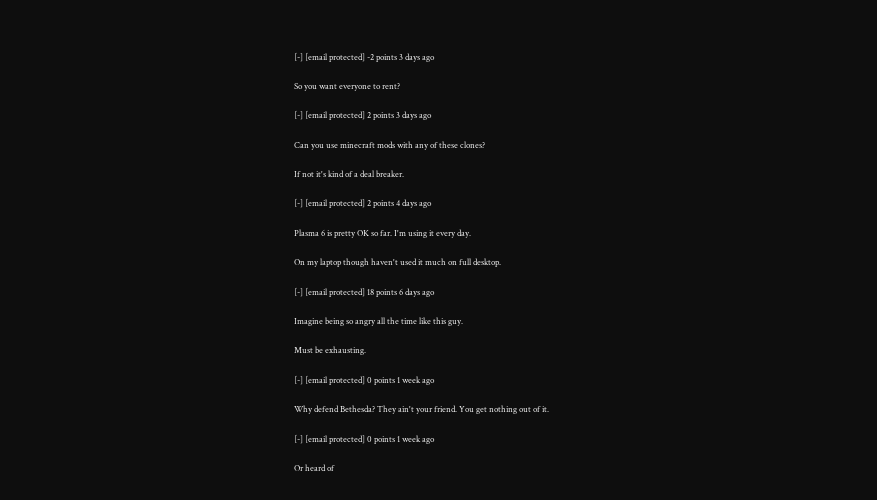[-] [email protected] -2 points 3 days ago

So you want everyone to rent?

[-] [email protected] 2 points 3 days ago

Can you use minecraft mods with any of these clones?

If not it's kind of a deal breaker.

[-] [email protected] 2 points 4 days ago

Plasma 6 is pretty OK so far. I'm using it every day.

On my laptop though haven't used it much on full desktop.

[-] [email protected] 18 points 6 days ago

Imagine being so angry all the time like this guy.

Must be exhausting.

[-] [email protected] 0 points 1 week ago

Why defend Bethesda? They ain't your friend. You get nothing out of it.

[-] [email protected] 0 points 1 week ago

Or heard of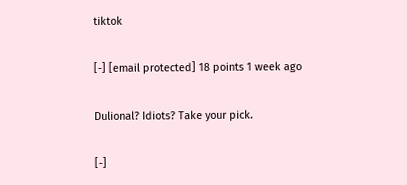tiktok

[-] [email protected] 18 points 1 week ago

Dulional? Idiots? Take your pick.

[-]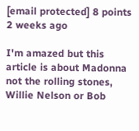[email protected] 8 points 2 weeks ago

I'm amazed but this article is about Madonna not the rolling stones, Willie Nelson or Bob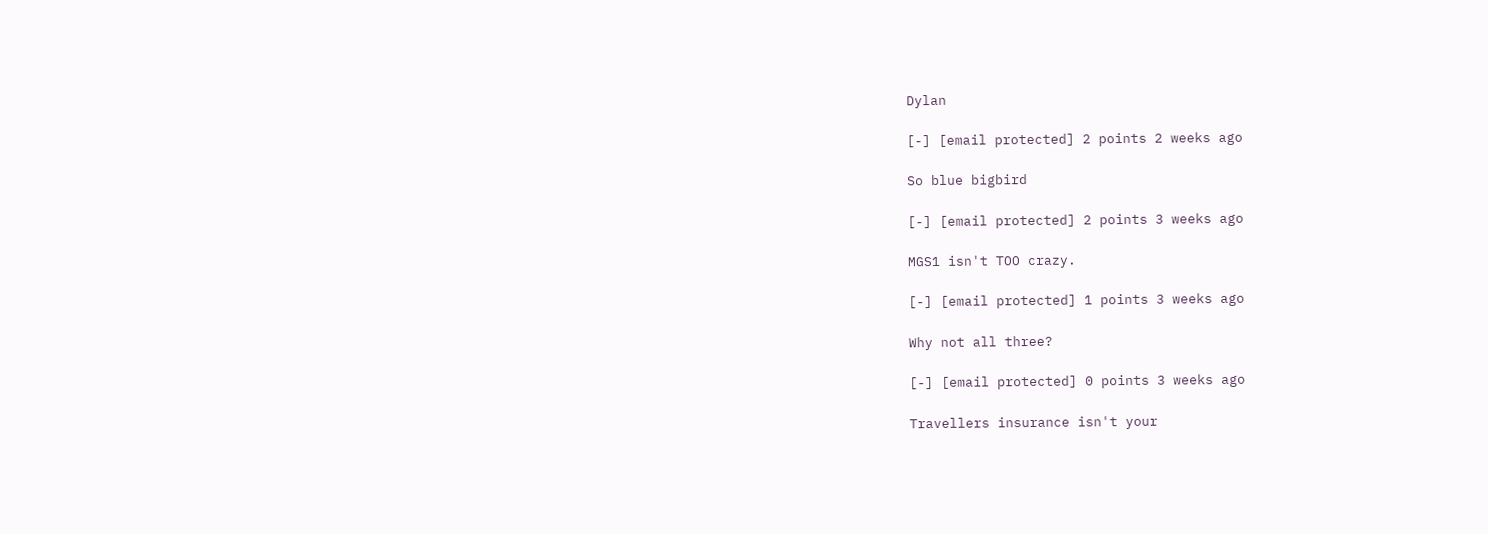Dylan

[-] [email protected] 2 points 2 weeks ago

So blue bigbird

[-] [email protected] 2 points 3 weeks ago

MGS1 isn't TOO crazy.

[-] [email protected] 1 points 3 weeks ago

Why not all three?

[-] [email protected] 0 points 3 weeks ago

Travellers insurance isn't your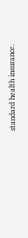standard health insurance.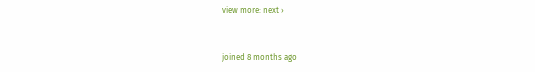view more: next ›


joined 8 months ago